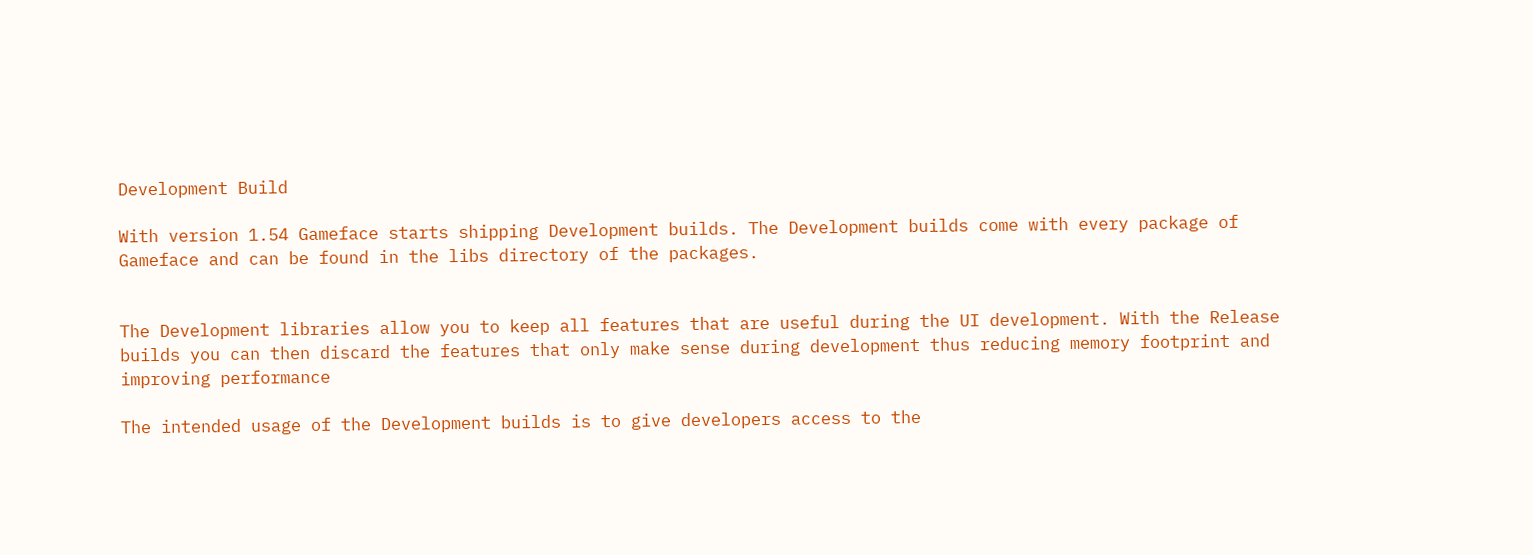Development Build

With version 1.54 Gameface starts shipping Development builds. The Development builds come with every package of Gameface and can be found in the libs directory of the packages.


The Development libraries allow you to keep all features that are useful during the UI development. With the Release builds you can then discard the features that only make sense during development thus reducing memory footprint and improving performance

The intended usage of the Development builds is to give developers access to the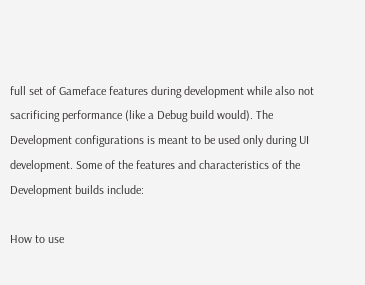full set of Gameface features during development while also not sacrificing performance (like a Debug build would). The Development configurations is meant to be used only during UI development. Some of the features and characteristics of the Development builds include:

How to use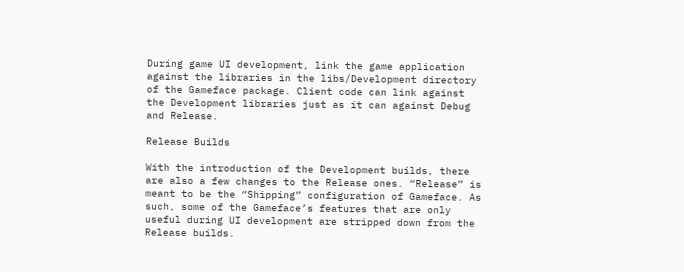During game UI development, link the game application against the libraries in the libs/Development directory of the Gameface package. Client code can link against the Development libraries just as it can against Debug and Release.

Release Builds

With the introduction of the Development builds, there are also a few changes to the Release ones. “Release” is meant to be the “Shipping” configuration of Gameface. As such, some of the Gameface’s features that are only useful during UI development are stripped down from the Release builds.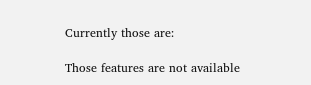Currently those are:

Those features are not available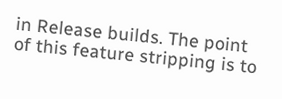in Release builds. The point of this feature stripping is to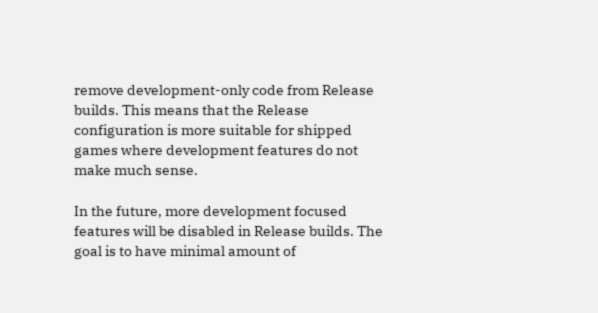remove development-only code from Release builds. This means that the Release configuration is more suitable for shipped games where development features do not make much sense.

In the future, more development focused features will be disabled in Release builds. The goal is to have minimal amount of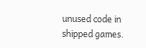unused code in shipped games.